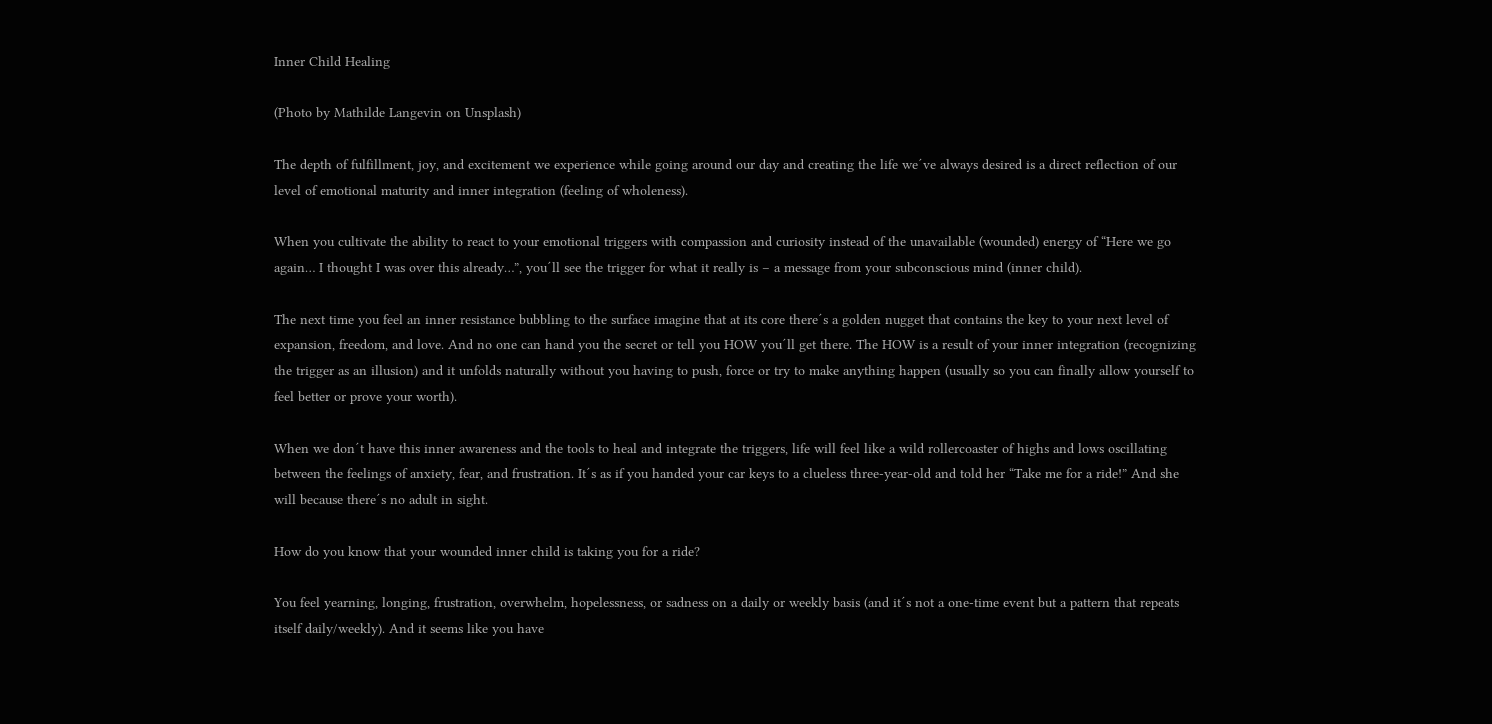Inner Child Healing

(Photo by Mathilde Langevin on Unsplash)

The depth of fulfillment, joy, and excitement we experience while going around our day and creating the life we´ve always desired is a direct reflection of our level of emotional maturity and inner integration (feeling of wholeness).

When you cultivate the ability to react to your emotional triggers with compassion and curiosity instead of the unavailable (wounded) energy of “Here we go again… I thought I was over this already…”, you´ll see the trigger for what it really is – a message from your subconscious mind (inner child).

The next time you feel an inner resistance bubbling to the surface imagine that at its core there´s a golden nugget that contains the key to your next level of expansion, freedom, and love. And no one can hand you the secret or tell you HOW you´ll get there. The HOW is a result of your inner integration (recognizing the trigger as an illusion) and it unfolds naturally without you having to push, force or try to make anything happen (usually so you can finally allow yourself to feel better or prove your worth).

When we don´t have this inner awareness and the tools to heal and integrate the triggers, life will feel like a wild rollercoaster of highs and lows oscillating between the feelings of anxiety, fear, and frustration. It´s as if you handed your car keys to a clueless three-year-old and told her “Take me for a ride!” And she will because there´s no adult in sight.

How do you know that your wounded inner child is taking you for a ride?

You feel yearning, longing, frustration, overwhelm, hopelessness, or sadness on a daily or weekly basis (and it´s not a one-time event but a pattern that repeats itself daily/weekly). And it seems like you have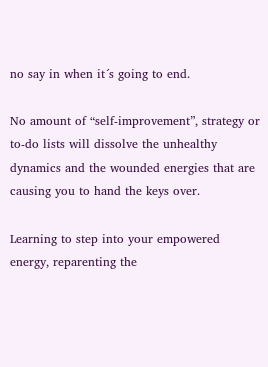no say in when it´s going to end.

No amount of “self-improvement”, strategy or to-do lists will dissolve the unhealthy dynamics and the wounded energies that are causing you to hand the keys over.

Learning to step into your empowered energy, reparenting the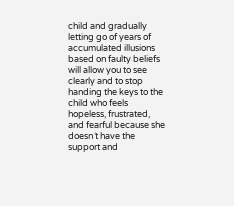child and gradually letting go of years of accumulated illusions based on faulty beliefs will allow you to see clearly and to stop handing the keys to the child who feels hopeless, frustrated, and fearful because she doesn´t have the support and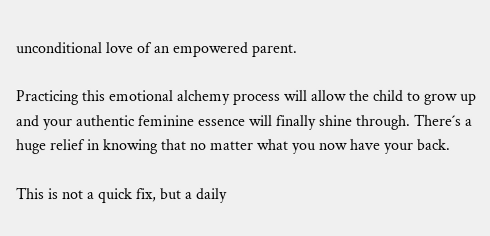unconditional love of an empowered parent.

Practicing this emotional alchemy process will allow the child to grow up and your authentic feminine essence will finally shine through. There´s a huge relief in knowing that no matter what you now have your back.

This is not a quick fix, but a daily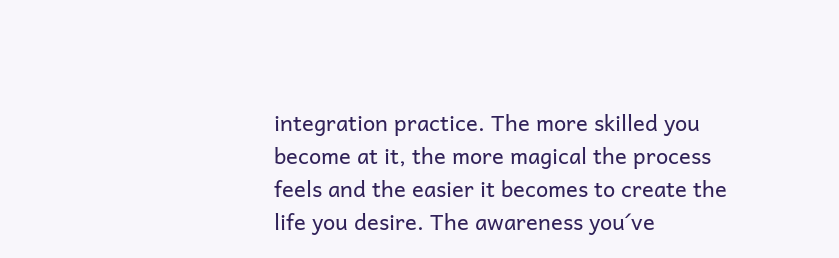integration practice. The more skilled you become at it, the more magical the process feels and the easier it becomes to create the life you desire. The awareness you´ve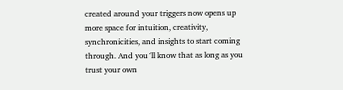created around your triggers now opens up more space for intuition, creativity, synchronicities, and insights to start coming through. And you´ll know that as long as you trust your own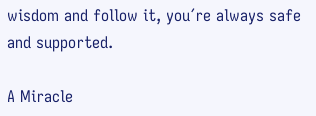wisdom and follow it, you´re always safe and supported.

A Miracle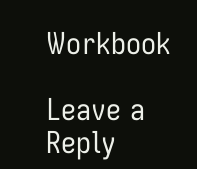Workbook

Leave a Reply